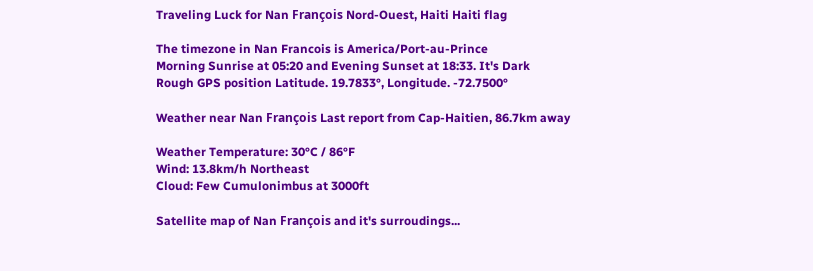Traveling Luck for Nan François Nord-Ouest, Haiti Haiti flag

The timezone in Nan Francois is America/Port-au-Prince
Morning Sunrise at 05:20 and Evening Sunset at 18:33. It's Dark
Rough GPS position Latitude. 19.7833°, Longitude. -72.7500°

Weather near Nan François Last report from Cap-Haitien, 86.7km away

Weather Temperature: 30°C / 86°F
Wind: 13.8km/h Northeast
Cloud: Few Cumulonimbus at 3000ft

Satellite map of Nan François and it's surroudings...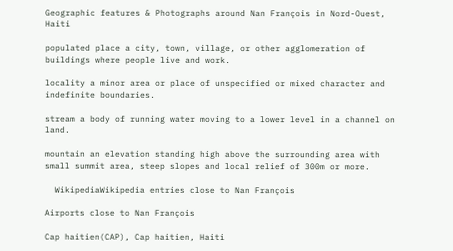Geographic features & Photographs around Nan François in Nord-Ouest, Haiti

populated place a city, town, village, or other agglomeration of buildings where people live and work.

locality a minor area or place of unspecified or mixed character and indefinite boundaries.

stream a body of running water moving to a lower level in a channel on land.

mountain an elevation standing high above the surrounding area with small summit area, steep slopes and local relief of 300m or more.

  WikipediaWikipedia entries close to Nan François

Airports close to Nan François

Cap haitien(CAP), Cap haitien, Haiti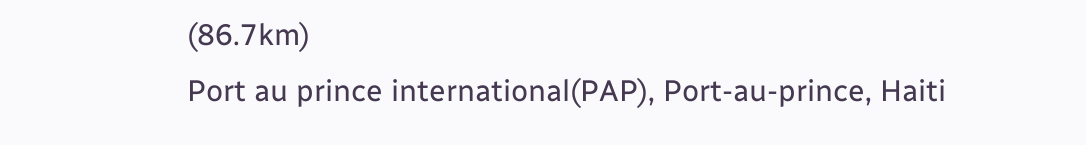(86.7km)
Port au prince international(PAP), Port-au-prince, Haiti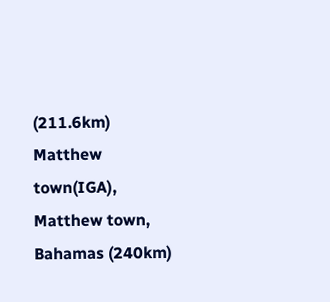(211.6km)
Matthew town(IGA), Matthew town, Bahamas (240km)